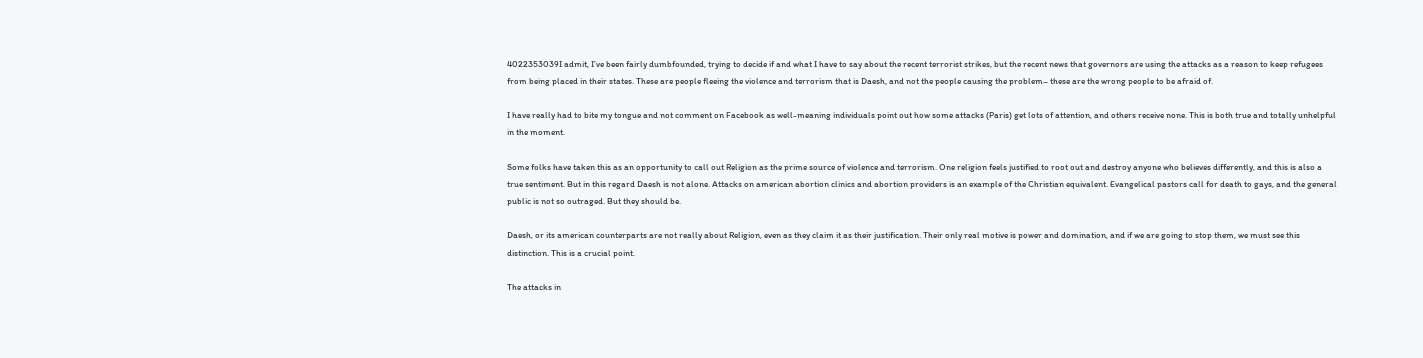4022353039I admit, I’ve been fairly dumbfounded, trying to decide if and what I have to say about the recent terrorist strikes, but the recent news that governors are using the attacks as a reason to keep refugees from being placed in their states. These are people fleeing the violence and terrorism that is Daesh, and not the people causing the problem– these are the wrong people to be afraid of.

I have really had to bite my tongue and not comment on Facebook as well-meaning individuals point out how some attacks (Paris) get lots of attention, and others receive none. This is both true and totally unhelpful in the moment.

Some folks have taken this as an opportunity to call out Religion as the prime source of violence and terrorism. One religion feels justified to root out and destroy anyone who believes differently, and this is also a true sentiment. But in this regard Daesh is not alone. Attacks on american abortion clinics and abortion providers is an example of the Christian equivalent. Evangelical pastors call for death to gays, and the general public is not so outraged. But they should be.

Daesh, or its american counterparts are not really about Religion, even as they claim it as their justification. Their only real motive is power and domination, and if we are going to stop them, we must see this distinction. This is a crucial point.

The attacks in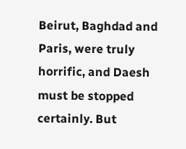Beirut, Baghdad and Paris, were truly horrific, and Daesh must be stopped certainly. But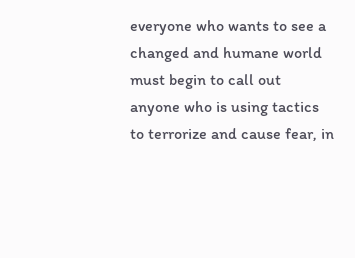everyone who wants to see a changed and humane world must begin to call out anyone who is using tactics to terrorize and cause fear, in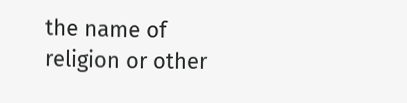the name of religion or other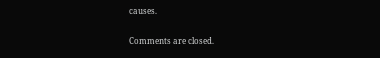causes.

Comments are closed.